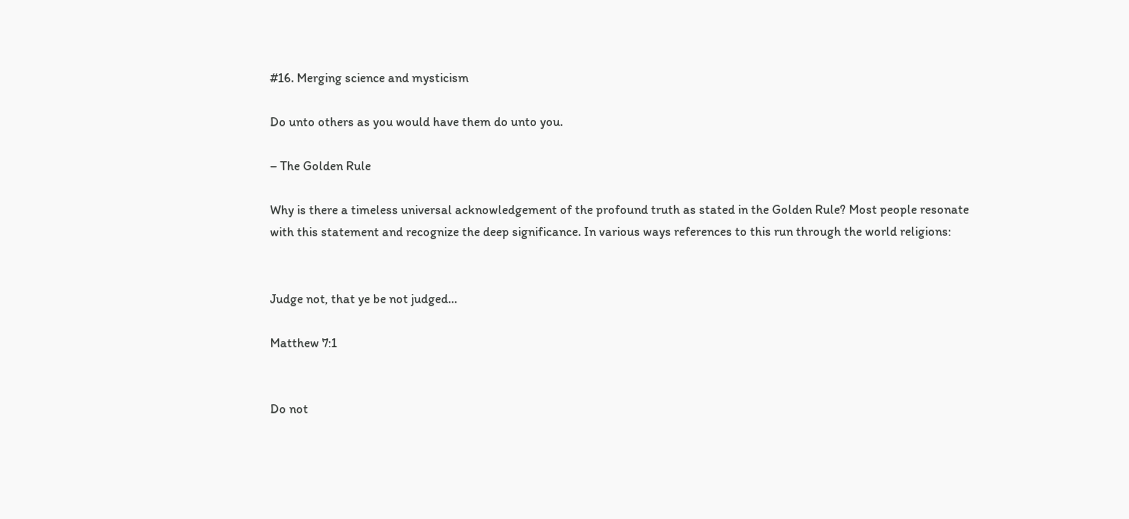#16. Merging science and mysticism

Do unto others as you would have them do unto you.

– The Golden Rule

Why is there a timeless universal acknowledgement of the profound truth as stated in the Golden Rule? Most people resonate with this statement and recognize the deep significance. In various ways references to this run through the world religions:


Judge not, that ye be not judged…

Matthew 7:1


Do not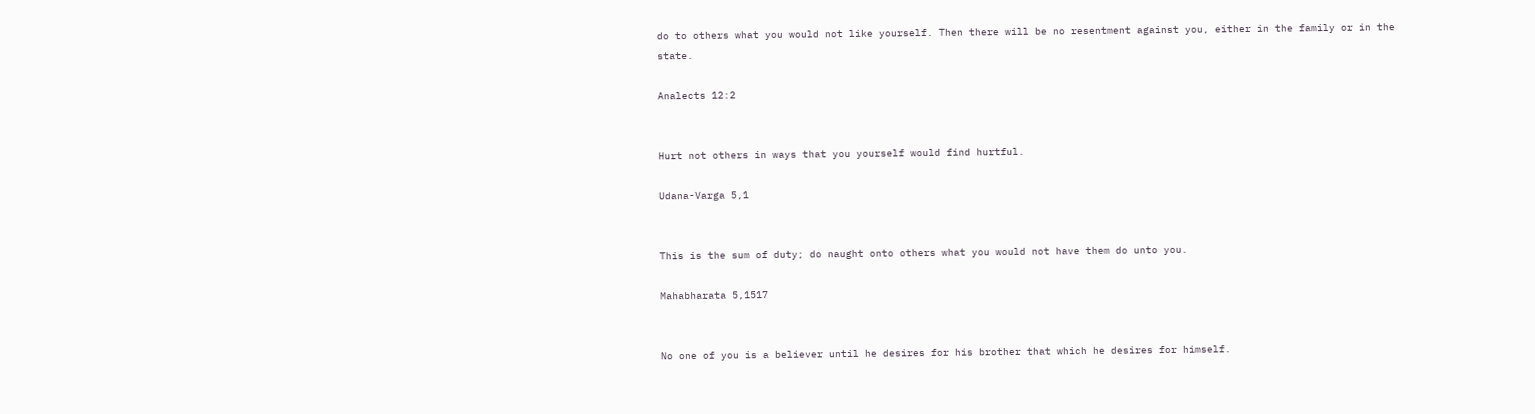do to others what you would not like yourself. Then there will be no resentment against you, either in the family or in the state.

Analects 12:2


Hurt not others in ways that you yourself would find hurtful.

Udana-Varga 5,1


This is the sum of duty; do naught onto others what you would not have them do unto you.

Mahabharata 5,1517


No one of you is a believer until he desires for his brother that which he desires for himself.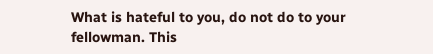What is hateful to you, do not do to your fellowman. This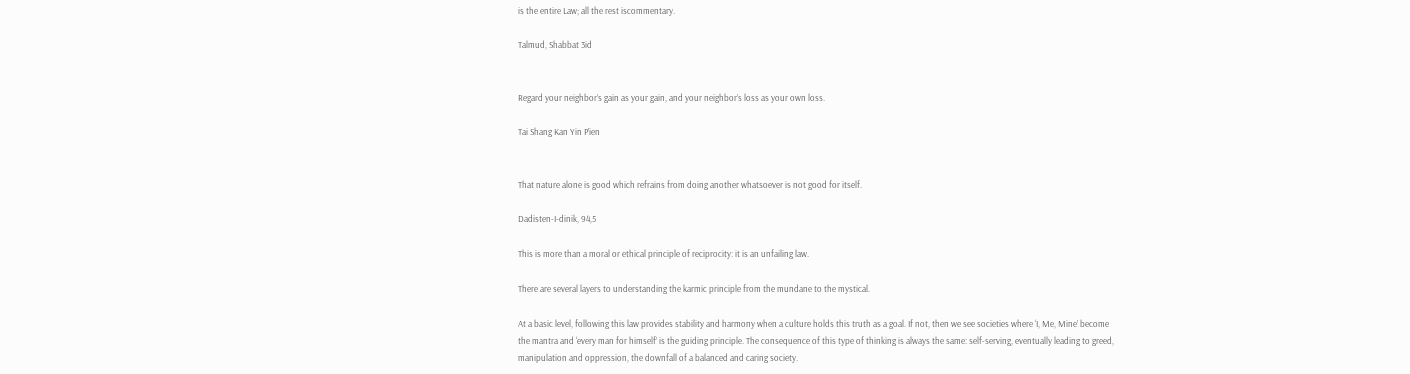is the entire Law; all the rest iscommentary.

Talmud, Shabbat 3id


Regard your neighbor’s gain as your gain, and your neighbor’s loss as your own loss.

Tai Shang Kan Yin P’ien


That nature alone is good which refrains from doing another whatsoever is not good for itself.

Dadisten-I-dinik, 94,5

This is more than a moral or ethical principle of reciprocity: it is an unfailing law.

There are several layers to understanding the karmic principle from the mundane to the mystical.

At a basic level, following this law provides stability and harmony when a culture holds this truth as a goal. If not, then we see societies where ‘I, Me, Mine’ become the mantra and ‘every man for himself’ is the guiding principle. The consequence of this type of thinking is always the same: self-serving, eventually leading to greed, manipulation and oppression, the downfall of a balanced and caring society.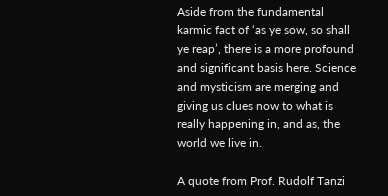Aside from the fundamental karmic fact of ‘as ye sow, so shall ye reap’, there is a more profound and significant basis here. Science and mysticism are merging and giving us clues now to what is really happening in, and as, the world we live in.

A quote from Prof. Rudolf Tanzi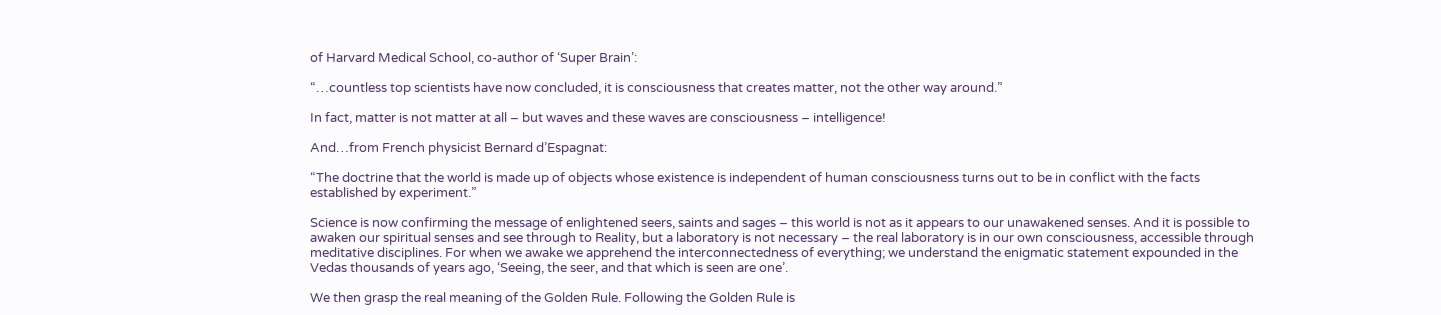of Harvard Medical School, co-author of ‘Super Brain’:

“…countless top scientists have now concluded, it is consciousness that creates matter, not the other way around.”

In fact, matter is not matter at all – but waves and these waves are consciousness – intelligence!

And…from French physicist Bernard d’Espagnat:

“The doctrine that the world is made up of objects whose existence is independent of human consciousness turns out to be in conflict with the facts established by experiment.”

Science is now confirming the message of enlightened seers, saints and sages – this world is not as it appears to our unawakened senses. And it is possible to awaken our spiritual senses and see through to Reality, but a laboratory is not necessary – the real laboratory is in our own consciousness, accessible through meditative disciplines. For when we awake we apprehend the interconnectedness of everything; we understand the enigmatic statement expounded in the Vedas thousands of years ago, ‘Seeing, the seer, and that which is seen are one’.

We then grasp the real meaning of the Golden Rule. Following the Golden Rule is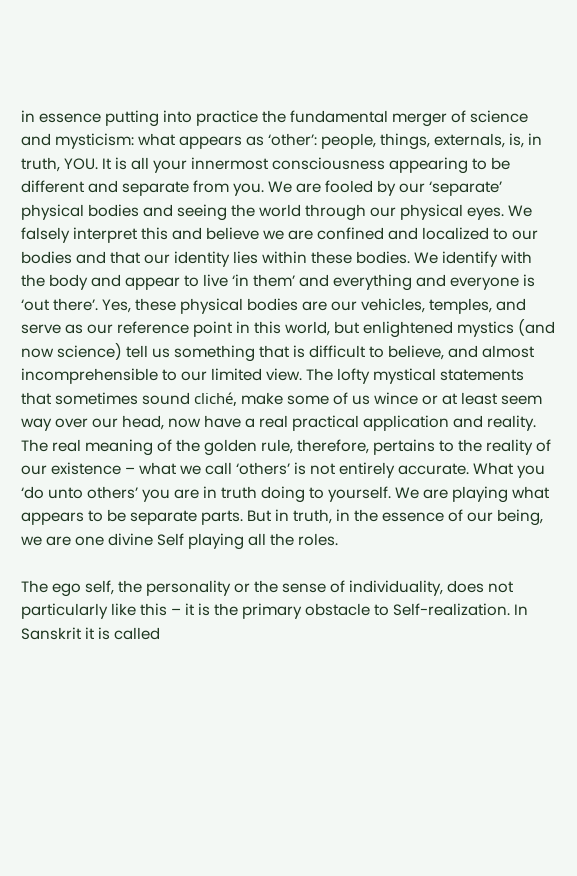in essence putting into practice the fundamental merger of science and mysticism: what appears as ‘other’: people, things, externals, is, in truth, YOU. It is all your innermost consciousness appearing to be different and separate from you. We are fooled by our ‘separate’ physical bodies and seeing the world through our physical eyes. We falsely interpret this and believe we are confined and localized to our bodies and that our identity lies within these bodies. We identify with the body and appear to live ‘in them’ and everything and everyone is ‘out there’. Yes, these physical bodies are our vehicles, temples, and serve as our reference point in this world, but enlightened mystics (and now science) tell us something that is difficult to believe, and almost incomprehensible to our limited view. The lofty mystical statements that sometimes sound cliché, make some of us wince or at least seem way over our head, now have a real practical application and reality. The real meaning of the golden rule, therefore, pertains to the reality of our existence – what we call ‘others’ is not entirely accurate. What you ‘do unto others’ you are in truth doing to yourself. We are playing what appears to be separate parts. But in truth, in the essence of our being, we are one divine Self playing all the roles.

The ego self, the personality or the sense of individuality, does not particularly like this – it is the primary obstacle to Self-realization. In Sanskrit it is called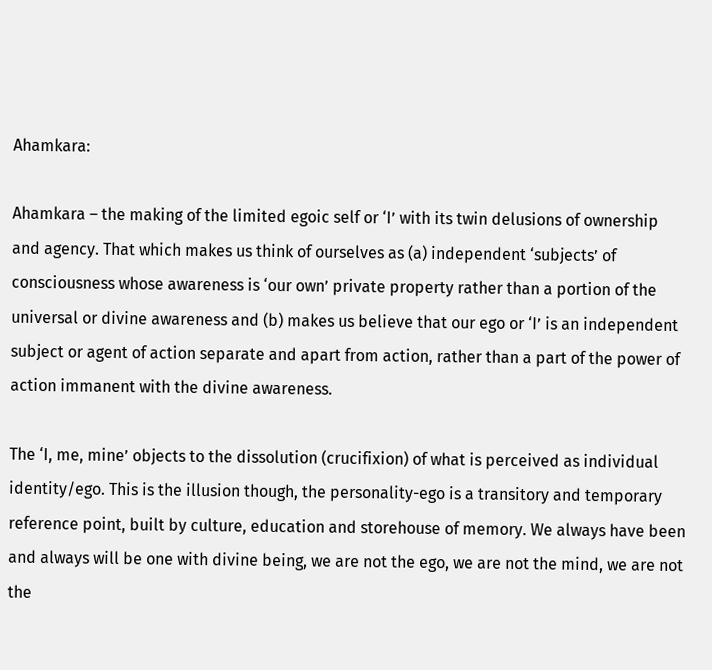Ahamkara:

Ahamkara – the making of the limited egoic self or ‘I’ with its twin delusions of ownership and agency. That which makes us think of ourselves as (a) independent ‘subjects’ of consciousness whose awareness is ‘our own’ private property rather than a portion of the universal or divine awareness and (b) makes us believe that our ego or ‘I’ is an independent subject or agent of action separate and apart from action, rather than a part of the power of action immanent with the divine awareness.

The ‘I, me, mine’ objects to the dissolution (crucifixion) of what is perceived as individual identity/ego. This is the illusion though, the personality-ego is a transitory and temporary reference point, built by culture, education and storehouse of memory. We always have been and always will be one with divine being, we are not the ego, we are not the mind, we are not the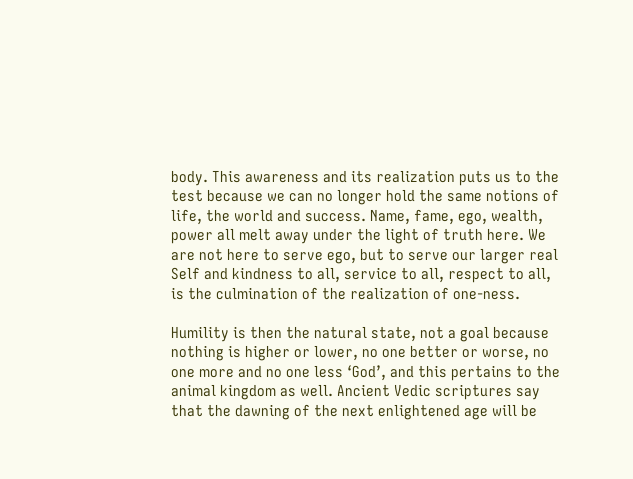body. This awareness and its realization puts us to the test because we can no longer hold the same notions of life, the world and success. Name, fame, ego, wealth, power all melt away under the light of truth here. We are not here to serve ego, but to serve our larger real Self and kindness to all, service to all, respect to all, is the culmination of the realization of one-ness.

Humility is then the natural state, not a goal because nothing is higher or lower, no one better or worse, no one more and no one less ‘God’, and this pertains to the animal kingdom as well. Ancient Vedic scriptures say that the dawning of the next enlightened age will be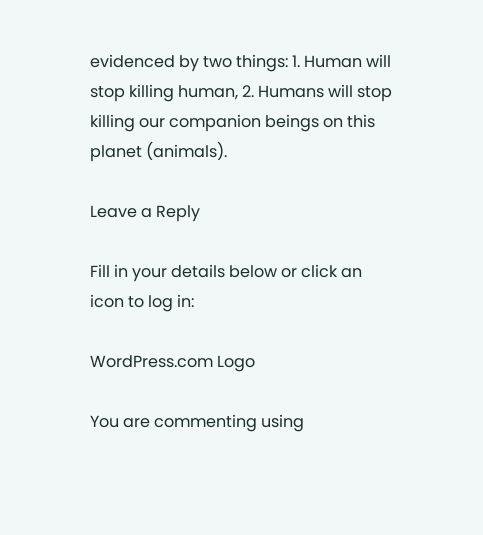evidenced by two things: 1. Human will stop killing human, 2. Humans will stop killing our companion beings on this planet (animals).

Leave a Reply

Fill in your details below or click an icon to log in:

WordPress.com Logo

You are commenting using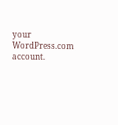your WordPress.com account.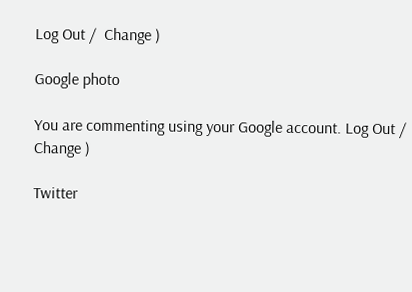Log Out /  Change )

Google photo

You are commenting using your Google account. Log Out /  Change )

Twitter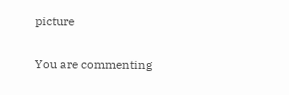picture

You are commenting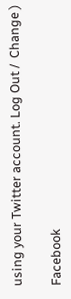using your Twitter account. Log Out /  Change )

Facebook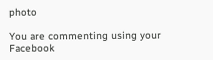photo

You are commenting using your Facebook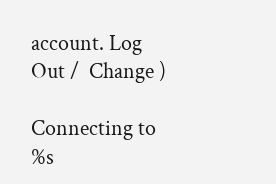account. Log Out /  Change )

Connecting to %s